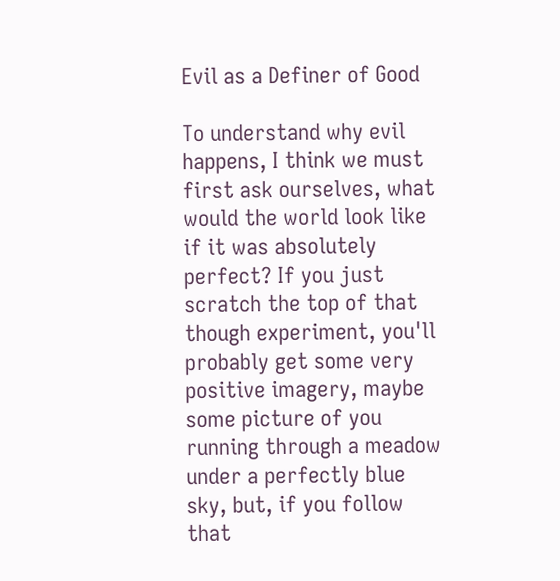Evil as a Definer of Good

To understand why evil happens, I think we must first ask ourselves, what would the world look like if it was absolutely perfect? If you just scratch the top of that though experiment, you'll probably get some very positive imagery, maybe some picture of you running through a meadow under a perfectly blue sky, but, if you follow that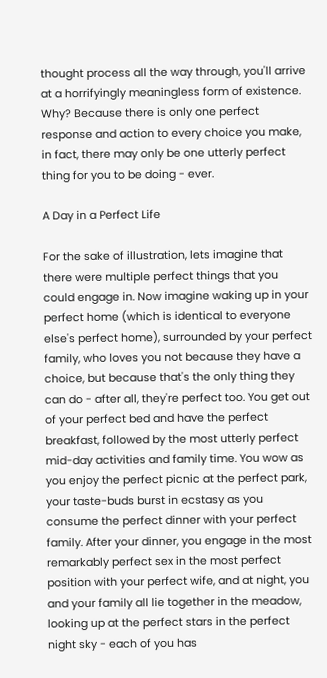thought process all the way through, you'll arrive at a horrifyingly meaningless form of existence. Why? Because there is only one perfect response and action to every choice you make, in fact, there may only be one utterly perfect thing for you to be doing - ever.

A Day in a Perfect Life

For the sake of illustration, lets imagine that there were multiple perfect things that you could engage in. Now imagine waking up in your perfect home (which is identical to everyone else's perfect home), surrounded by your perfect family, who loves you not because they have a choice, but because that's the only thing they can do - after all, they're perfect too. You get out of your perfect bed and have the perfect breakfast, followed by the most utterly perfect mid-day activities and family time. You wow as you enjoy the perfect picnic at the perfect park, your taste-buds burst in ecstasy as you consume the perfect dinner with your perfect family. After your dinner, you engage in the most remarkably perfect sex in the most perfect position with your perfect wife, and at night, you and your family all lie together in the meadow, looking up at the perfect stars in the perfect night sky - each of you has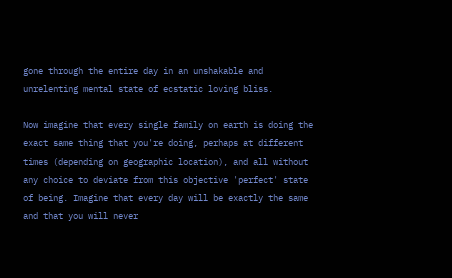gone through the entire day in an unshakable and unrelenting mental state of ecstatic loving bliss.

Now imagine that every single family on earth is doing the exact same thing that you're doing, perhaps at different times (depending on geographic location), and all without any choice to deviate from this objective 'perfect' state of being. Imagine that every day will be exactly the same and that you will never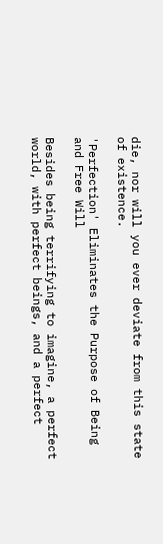die, nor will you ever deviate from this state of existence.

'Perfection' Eliminates the Purpose of Being and Free Will

Besides being terrifying to imagine, a perfect world, with perfect beings, and a perfect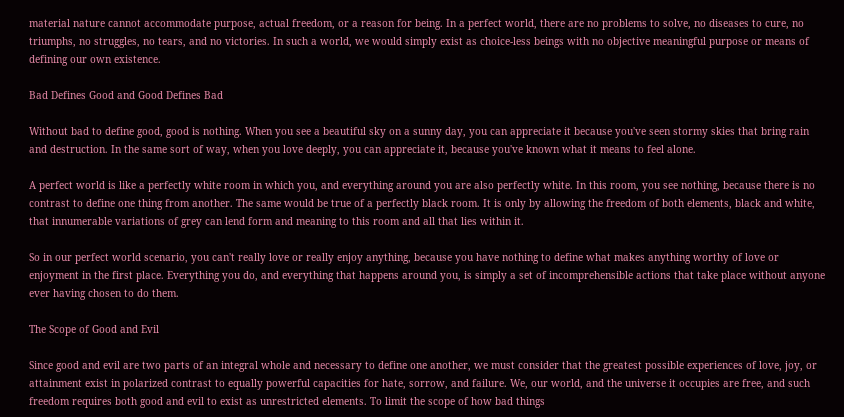material nature cannot accommodate purpose, actual freedom, or a reason for being. In a perfect world, there are no problems to solve, no diseases to cure, no triumphs, no struggles, no tears, and no victories. In such a world, we would simply exist as choice-less beings with no objective meaningful purpose or means of defining our own existence.

Bad Defines Good and Good Defines Bad

Without bad to define good, good is nothing. When you see a beautiful sky on a sunny day, you can appreciate it because you've seen stormy skies that bring rain and destruction. In the same sort of way, when you love deeply, you can appreciate it, because you've known what it means to feel alone.

A perfect world is like a perfectly white room in which you, and everything around you are also perfectly white. In this room, you see nothing, because there is no contrast to define one thing from another. The same would be true of a perfectly black room. It is only by allowing the freedom of both elements, black and white, that innumerable variations of grey can lend form and meaning to this room and all that lies within it.

So in our perfect world scenario, you can't really love or really enjoy anything, because you have nothing to define what makes anything worthy of love or enjoyment in the first place. Everything you do, and everything that happens around you, is simply a set of incomprehensible actions that take place without anyone ever having chosen to do them.

The Scope of Good and Evil

Since good and evil are two parts of an integral whole and necessary to define one another, we must consider that the greatest possible experiences of love, joy, or attainment exist in polarized contrast to equally powerful capacities for hate, sorrow, and failure. We, our world, and the universe it occupies are free, and such freedom requires both good and evil to exist as unrestricted elements. To limit the scope of how bad things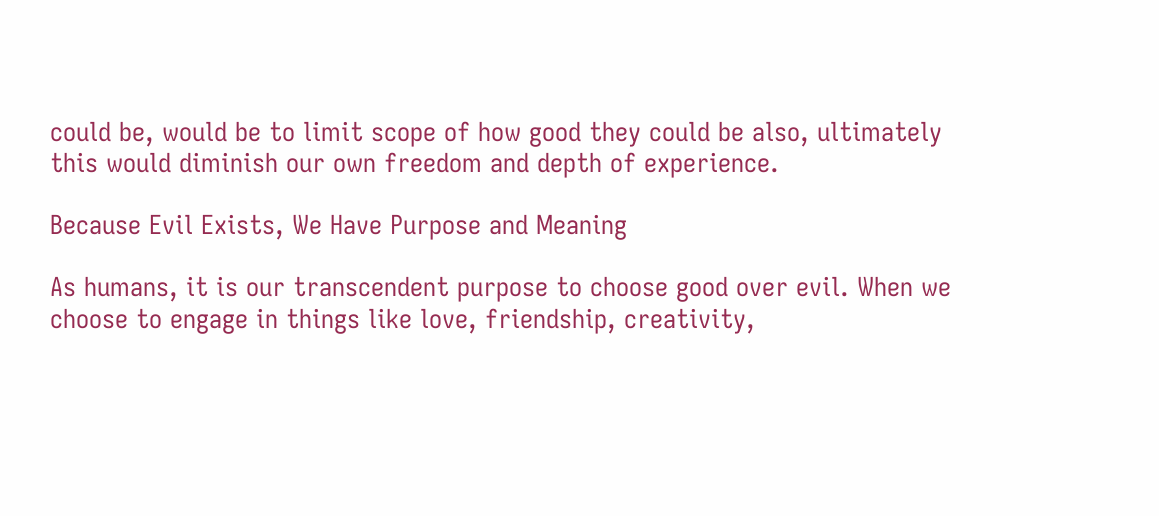could be, would be to limit scope of how good they could be also, ultimately this would diminish our own freedom and depth of experience.

Because Evil Exists, We Have Purpose and Meaning

As humans, it is our transcendent purpose to choose good over evil. When we choose to engage in things like love, friendship, creativity,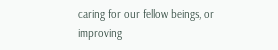caring for our fellow beings, or improving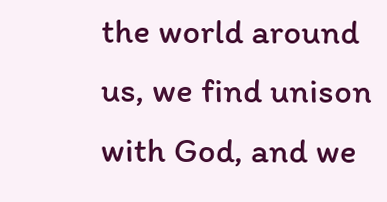the world around us, we find unison with God, and we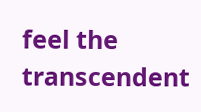feel the transcendent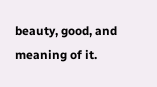beauty, good, and meaning of it.